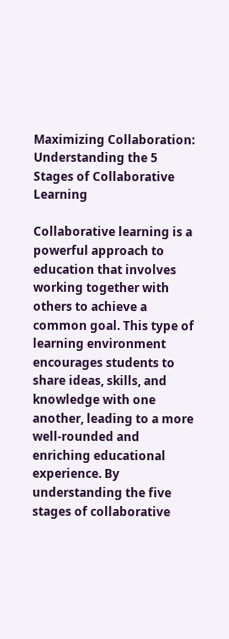Maximizing Collaboration: Understanding the 5 Stages of Collaborative Learning

Collaborative learning is a powerful approach to education that involves working together with others to achieve a common goal. This type of learning environment encourages students to share ideas, skills, and knowledge with one another, leading to a more well-rounded and enriching educational experience. By understanding the five stages of collaborative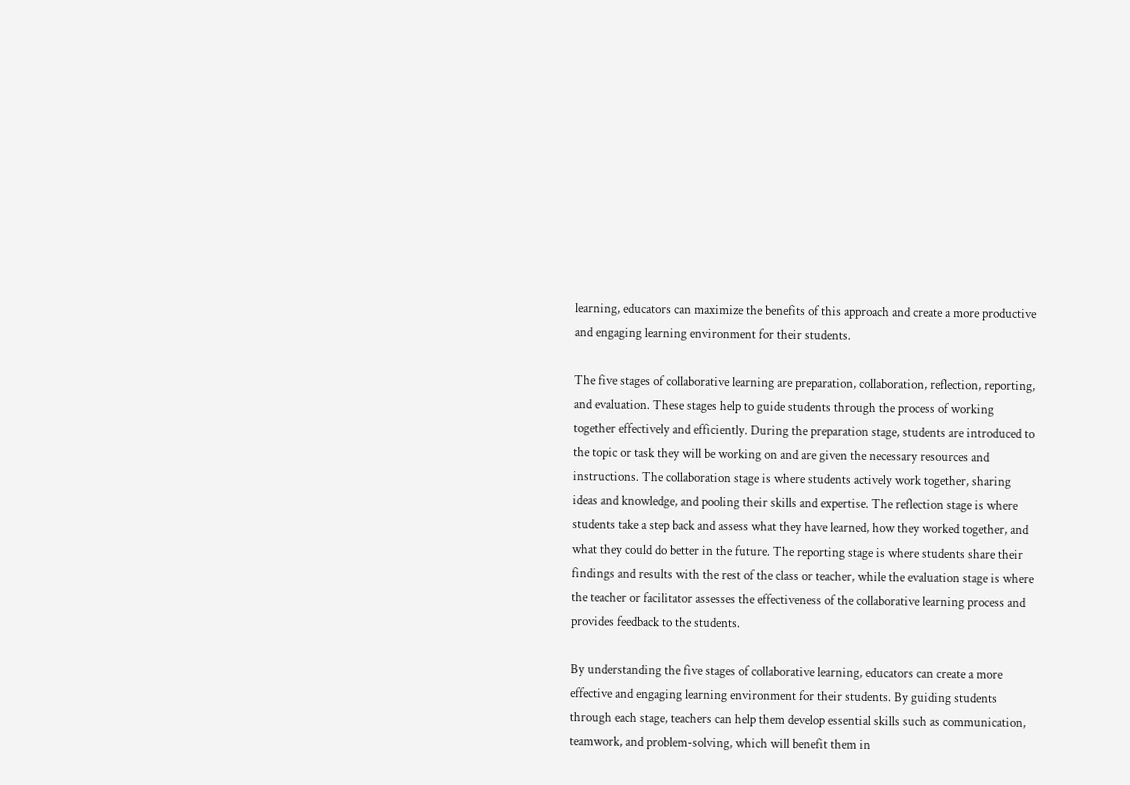learning, educators can maximize the benefits of this approach and create a more productive and engaging learning environment for their students.

The five stages of collaborative learning are preparation, collaboration, reflection, reporting, and evaluation. These stages help to guide students through the process of working together effectively and efficiently. During the preparation stage, students are introduced to the topic or task they will be working on and are given the necessary resources and instructions. The collaboration stage is where students actively work together, sharing ideas and knowledge, and pooling their skills and expertise. The reflection stage is where students take a step back and assess what they have learned, how they worked together, and what they could do better in the future. The reporting stage is where students share their findings and results with the rest of the class or teacher, while the evaluation stage is where the teacher or facilitator assesses the effectiveness of the collaborative learning process and provides feedback to the students.

By understanding the five stages of collaborative learning, educators can create a more effective and engaging learning environment for their students. By guiding students through each stage, teachers can help them develop essential skills such as communication, teamwork, and problem-solving, which will benefit them in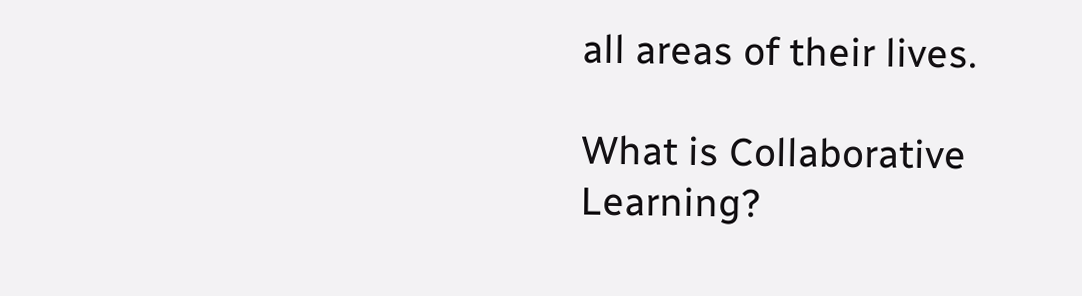all areas of their lives.

What is Collaborative Learning?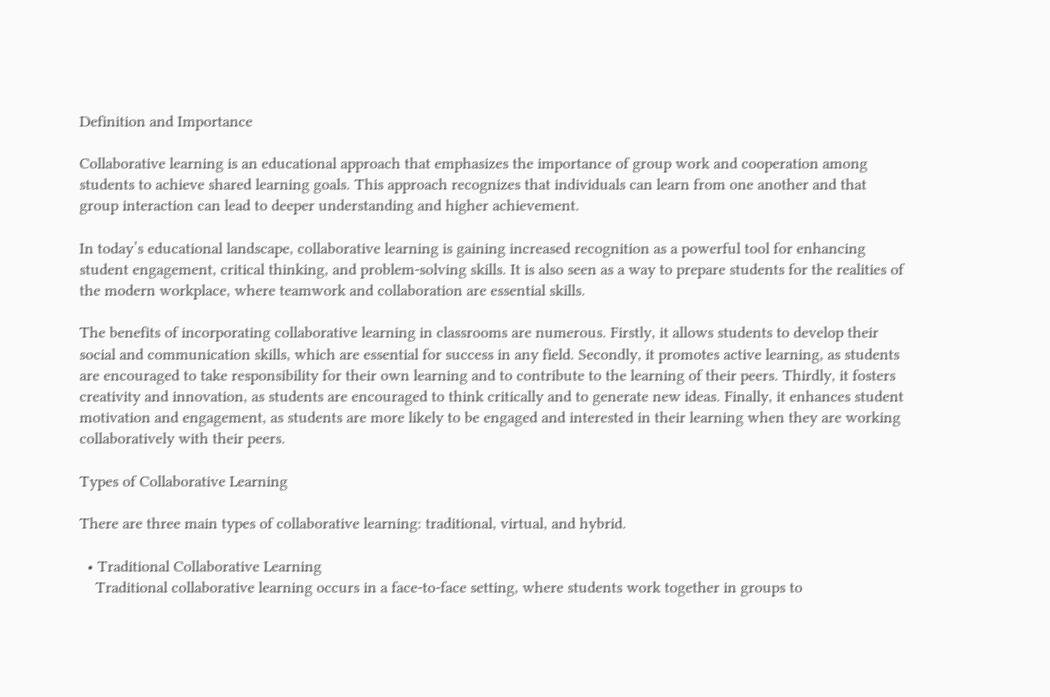Definition and Importance

Collaborative learning is an educational approach that emphasizes the importance of group work and cooperation among students to achieve shared learning goals. This approach recognizes that individuals can learn from one another and that group interaction can lead to deeper understanding and higher achievement.

In today’s educational landscape, collaborative learning is gaining increased recognition as a powerful tool for enhancing student engagement, critical thinking, and problem-solving skills. It is also seen as a way to prepare students for the realities of the modern workplace, where teamwork and collaboration are essential skills.

The benefits of incorporating collaborative learning in classrooms are numerous. Firstly, it allows students to develop their social and communication skills, which are essential for success in any field. Secondly, it promotes active learning, as students are encouraged to take responsibility for their own learning and to contribute to the learning of their peers. Thirdly, it fosters creativity and innovation, as students are encouraged to think critically and to generate new ideas. Finally, it enhances student motivation and engagement, as students are more likely to be engaged and interested in their learning when they are working collaboratively with their peers.

Types of Collaborative Learning

There are three main types of collaborative learning: traditional, virtual, and hybrid.

  • Traditional Collaborative Learning
    Traditional collaborative learning occurs in a face-to-face setting, where students work together in groups to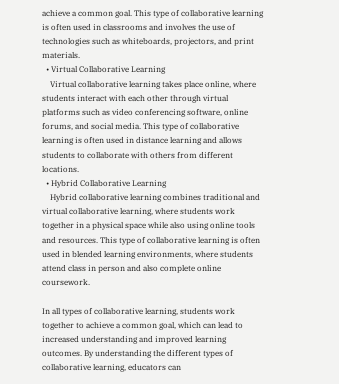achieve a common goal. This type of collaborative learning is often used in classrooms and involves the use of technologies such as whiteboards, projectors, and print materials.
  • Virtual Collaborative Learning
    Virtual collaborative learning takes place online, where students interact with each other through virtual platforms such as video conferencing software, online forums, and social media. This type of collaborative learning is often used in distance learning and allows students to collaborate with others from different locations.
  • Hybrid Collaborative Learning
    Hybrid collaborative learning combines traditional and virtual collaborative learning, where students work together in a physical space while also using online tools and resources. This type of collaborative learning is often used in blended learning environments, where students attend class in person and also complete online coursework.

In all types of collaborative learning, students work together to achieve a common goal, which can lead to increased understanding and improved learning outcomes. By understanding the different types of collaborative learning, educators can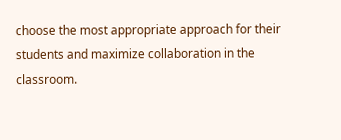choose the most appropriate approach for their students and maximize collaboration in the classroom.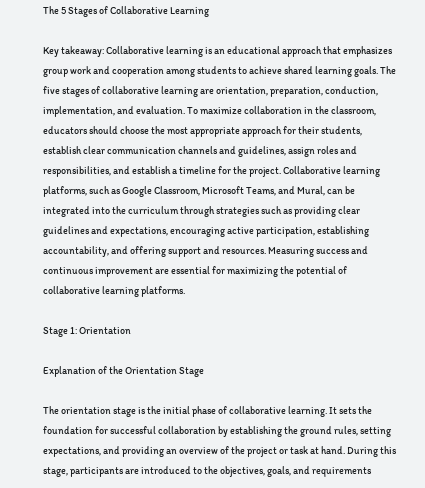The 5 Stages of Collaborative Learning

Key takeaway: Collaborative learning is an educational approach that emphasizes group work and cooperation among students to achieve shared learning goals. The five stages of collaborative learning are orientation, preparation, conduction, implementation, and evaluation. To maximize collaboration in the classroom, educators should choose the most appropriate approach for their students, establish clear communication channels and guidelines, assign roles and responsibilities, and establish a timeline for the project. Collaborative learning platforms, such as Google Classroom, Microsoft Teams, and Mural, can be integrated into the curriculum through strategies such as providing clear guidelines and expectations, encouraging active participation, establishing accountability, and offering support and resources. Measuring success and continuous improvement are essential for maximizing the potential of collaborative learning platforms.

Stage 1: Orientation

Explanation of the Orientation Stage

The orientation stage is the initial phase of collaborative learning. It sets the foundation for successful collaboration by establishing the ground rules, setting expectations, and providing an overview of the project or task at hand. During this stage, participants are introduced to the objectives, goals, and requirements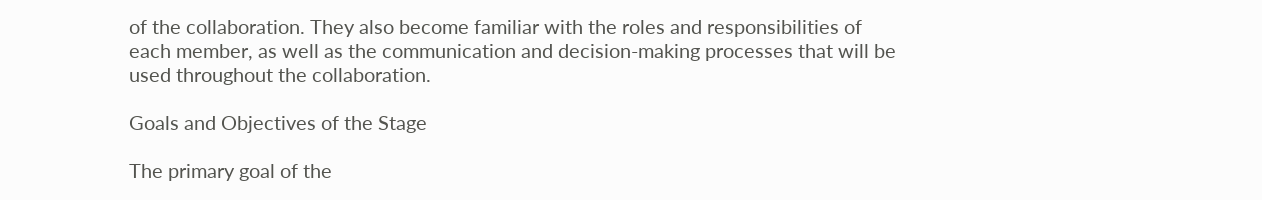of the collaboration. They also become familiar with the roles and responsibilities of each member, as well as the communication and decision-making processes that will be used throughout the collaboration.

Goals and Objectives of the Stage

The primary goal of the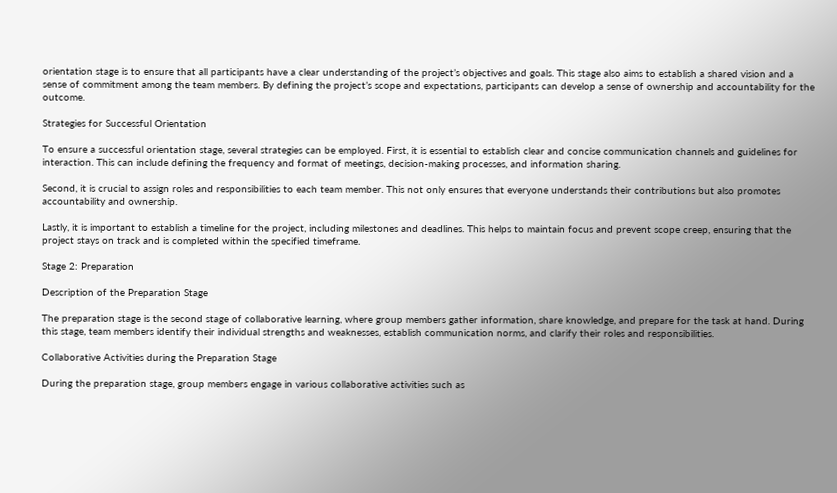orientation stage is to ensure that all participants have a clear understanding of the project’s objectives and goals. This stage also aims to establish a shared vision and a sense of commitment among the team members. By defining the project’s scope and expectations, participants can develop a sense of ownership and accountability for the outcome.

Strategies for Successful Orientation

To ensure a successful orientation stage, several strategies can be employed. First, it is essential to establish clear and concise communication channels and guidelines for interaction. This can include defining the frequency and format of meetings, decision-making processes, and information sharing.

Second, it is crucial to assign roles and responsibilities to each team member. This not only ensures that everyone understands their contributions but also promotes accountability and ownership.

Lastly, it is important to establish a timeline for the project, including milestones and deadlines. This helps to maintain focus and prevent scope creep, ensuring that the project stays on track and is completed within the specified timeframe.

Stage 2: Preparation

Description of the Preparation Stage

The preparation stage is the second stage of collaborative learning, where group members gather information, share knowledge, and prepare for the task at hand. During this stage, team members identify their individual strengths and weaknesses, establish communication norms, and clarify their roles and responsibilities.

Collaborative Activities during the Preparation Stage

During the preparation stage, group members engage in various collaborative activities such as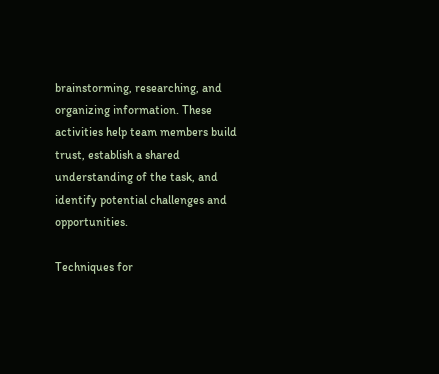brainstorming, researching, and organizing information. These activities help team members build trust, establish a shared understanding of the task, and identify potential challenges and opportunities.

Techniques for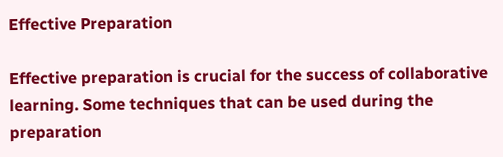Effective Preparation

Effective preparation is crucial for the success of collaborative learning. Some techniques that can be used during the preparation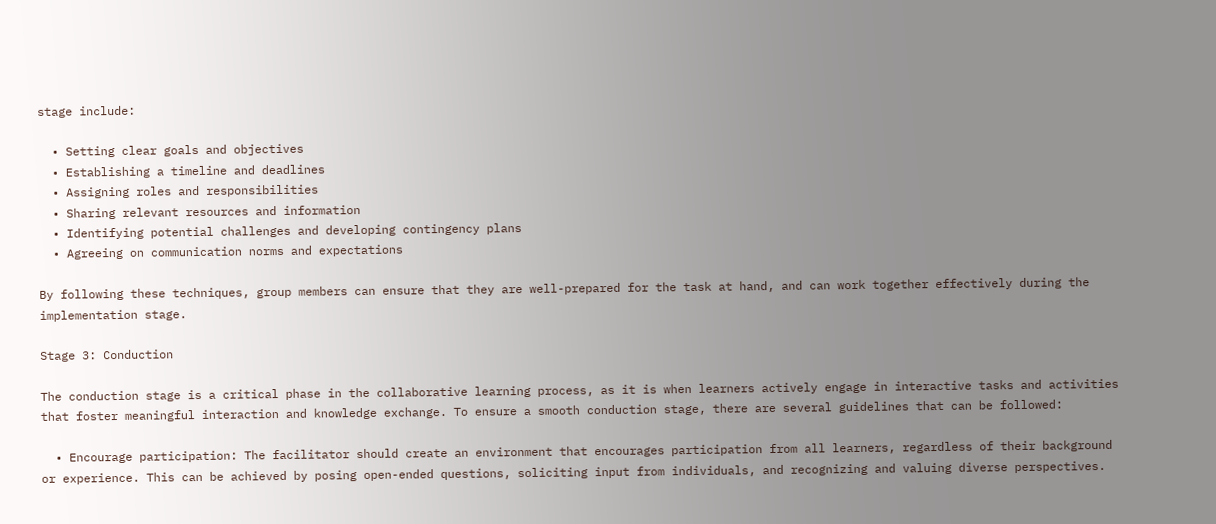stage include:

  • Setting clear goals and objectives
  • Establishing a timeline and deadlines
  • Assigning roles and responsibilities
  • Sharing relevant resources and information
  • Identifying potential challenges and developing contingency plans
  • Agreeing on communication norms and expectations

By following these techniques, group members can ensure that they are well-prepared for the task at hand, and can work together effectively during the implementation stage.

Stage 3: Conduction

The conduction stage is a critical phase in the collaborative learning process, as it is when learners actively engage in interactive tasks and activities that foster meaningful interaction and knowledge exchange. To ensure a smooth conduction stage, there are several guidelines that can be followed:

  • Encourage participation: The facilitator should create an environment that encourages participation from all learners, regardless of their background or experience. This can be achieved by posing open-ended questions, soliciting input from individuals, and recognizing and valuing diverse perspectives.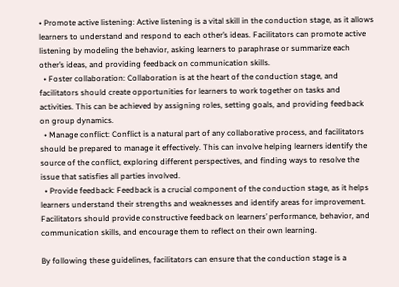• Promote active listening: Active listening is a vital skill in the conduction stage, as it allows learners to understand and respond to each other’s ideas. Facilitators can promote active listening by modeling the behavior, asking learners to paraphrase or summarize each other’s ideas, and providing feedback on communication skills.
  • Foster collaboration: Collaboration is at the heart of the conduction stage, and facilitators should create opportunities for learners to work together on tasks and activities. This can be achieved by assigning roles, setting goals, and providing feedback on group dynamics.
  • Manage conflict: Conflict is a natural part of any collaborative process, and facilitators should be prepared to manage it effectively. This can involve helping learners identify the source of the conflict, exploring different perspectives, and finding ways to resolve the issue that satisfies all parties involved.
  • Provide feedback: Feedback is a crucial component of the conduction stage, as it helps learners understand their strengths and weaknesses and identify areas for improvement. Facilitators should provide constructive feedback on learners’ performance, behavior, and communication skills, and encourage them to reflect on their own learning.

By following these guidelines, facilitators can ensure that the conduction stage is a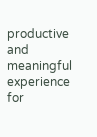productive and meaningful experience for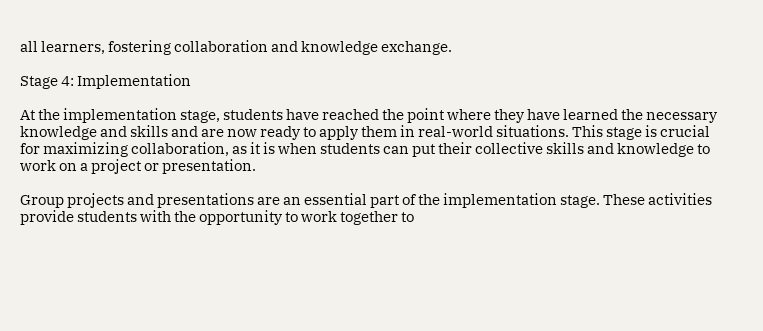all learners, fostering collaboration and knowledge exchange.

Stage 4: Implementation

At the implementation stage, students have reached the point where they have learned the necessary knowledge and skills and are now ready to apply them in real-world situations. This stage is crucial for maximizing collaboration, as it is when students can put their collective skills and knowledge to work on a project or presentation.

Group projects and presentations are an essential part of the implementation stage. These activities provide students with the opportunity to work together to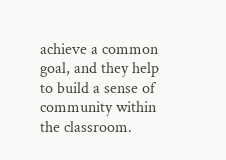achieve a common goal, and they help to build a sense of community within the classroom.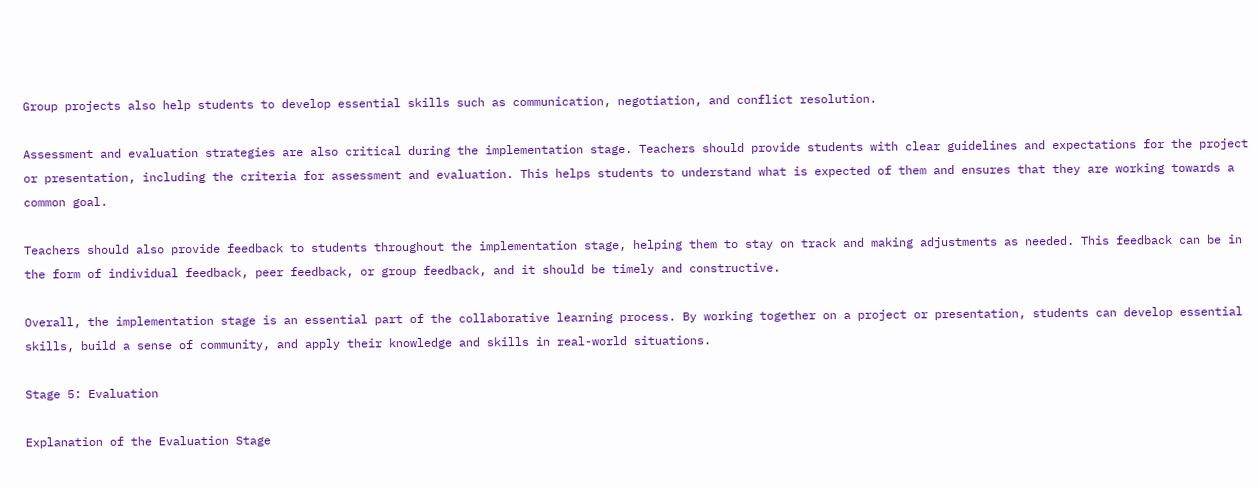Group projects also help students to develop essential skills such as communication, negotiation, and conflict resolution.

Assessment and evaluation strategies are also critical during the implementation stage. Teachers should provide students with clear guidelines and expectations for the project or presentation, including the criteria for assessment and evaluation. This helps students to understand what is expected of them and ensures that they are working towards a common goal.

Teachers should also provide feedback to students throughout the implementation stage, helping them to stay on track and making adjustments as needed. This feedback can be in the form of individual feedback, peer feedback, or group feedback, and it should be timely and constructive.

Overall, the implementation stage is an essential part of the collaborative learning process. By working together on a project or presentation, students can develop essential skills, build a sense of community, and apply their knowledge and skills in real-world situations.

Stage 5: Evaluation

Explanation of the Evaluation Stage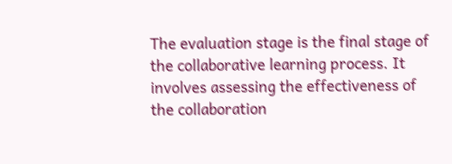The evaluation stage is the final stage of the collaborative learning process. It involves assessing the effectiveness of the collaboration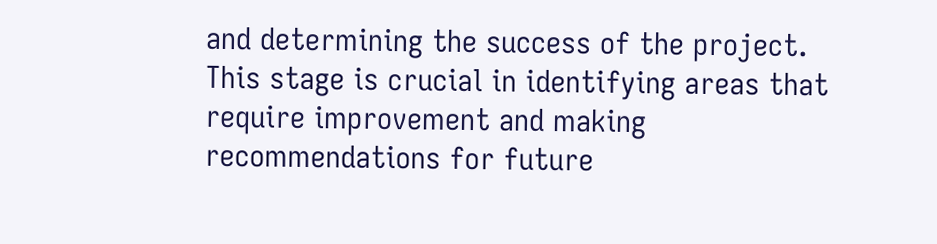and determining the success of the project. This stage is crucial in identifying areas that require improvement and making recommendations for future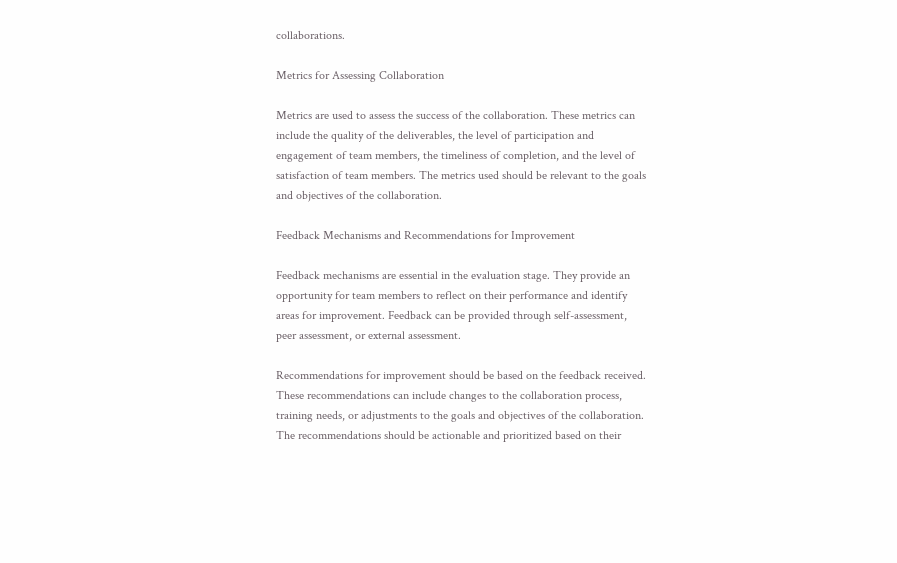collaborations.

Metrics for Assessing Collaboration

Metrics are used to assess the success of the collaboration. These metrics can include the quality of the deliverables, the level of participation and engagement of team members, the timeliness of completion, and the level of satisfaction of team members. The metrics used should be relevant to the goals and objectives of the collaboration.

Feedback Mechanisms and Recommendations for Improvement

Feedback mechanisms are essential in the evaluation stage. They provide an opportunity for team members to reflect on their performance and identify areas for improvement. Feedback can be provided through self-assessment, peer assessment, or external assessment.

Recommendations for improvement should be based on the feedback received. These recommendations can include changes to the collaboration process, training needs, or adjustments to the goals and objectives of the collaboration. The recommendations should be actionable and prioritized based on their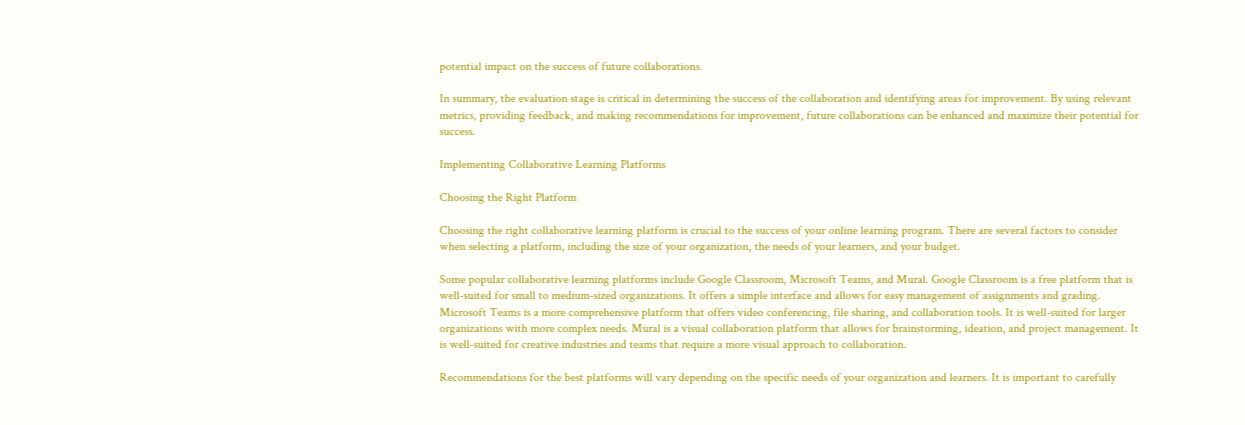potential impact on the success of future collaborations.

In summary, the evaluation stage is critical in determining the success of the collaboration and identifying areas for improvement. By using relevant metrics, providing feedback, and making recommendations for improvement, future collaborations can be enhanced and maximize their potential for success.

Implementing Collaborative Learning Platforms

Choosing the Right Platform

Choosing the right collaborative learning platform is crucial to the success of your online learning program. There are several factors to consider when selecting a platform, including the size of your organization, the needs of your learners, and your budget.

Some popular collaborative learning platforms include Google Classroom, Microsoft Teams, and Mural. Google Classroom is a free platform that is well-suited for small to medium-sized organizations. It offers a simple interface and allows for easy management of assignments and grading. Microsoft Teams is a more comprehensive platform that offers video conferencing, file sharing, and collaboration tools. It is well-suited for larger organizations with more complex needs. Mural is a visual collaboration platform that allows for brainstorming, ideation, and project management. It is well-suited for creative industries and teams that require a more visual approach to collaboration.

Recommendations for the best platforms will vary depending on the specific needs of your organization and learners. It is important to carefully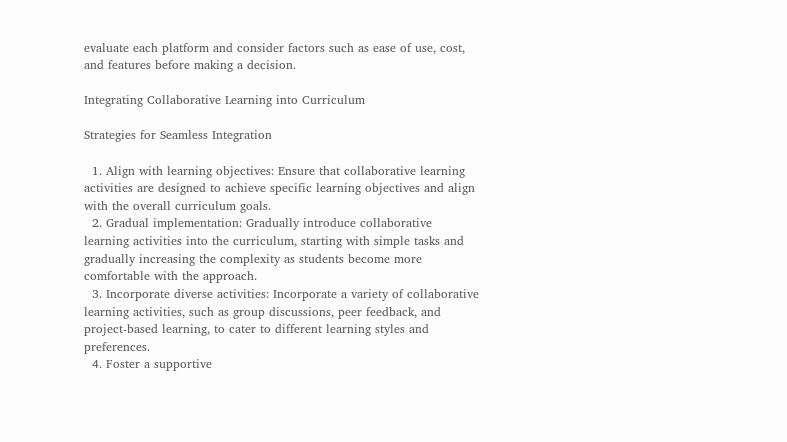evaluate each platform and consider factors such as ease of use, cost, and features before making a decision.

Integrating Collaborative Learning into Curriculum

Strategies for Seamless Integration

  1. Align with learning objectives: Ensure that collaborative learning activities are designed to achieve specific learning objectives and align with the overall curriculum goals.
  2. Gradual implementation: Gradually introduce collaborative learning activities into the curriculum, starting with simple tasks and gradually increasing the complexity as students become more comfortable with the approach.
  3. Incorporate diverse activities: Incorporate a variety of collaborative learning activities, such as group discussions, peer feedback, and project-based learning, to cater to different learning styles and preferences.
  4. Foster a supportive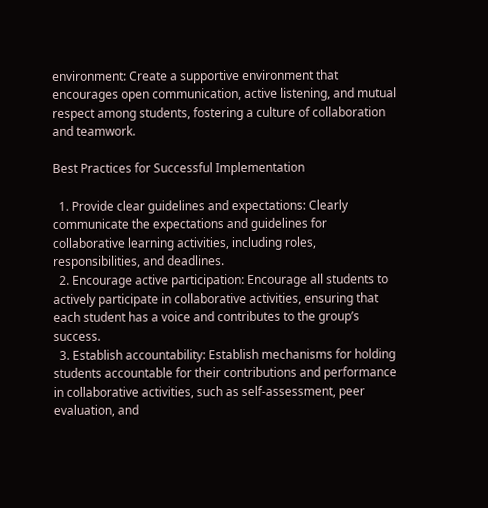environment: Create a supportive environment that encourages open communication, active listening, and mutual respect among students, fostering a culture of collaboration and teamwork.

Best Practices for Successful Implementation

  1. Provide clear guidelines and expectations: Clearly communicate the expectations and guidelines for collaborative learning activities, including roles, responsibilities, and deadlines.
  2. Encourage active participation: Encourage all students to actively participate in collaborative activities, ensuring that each student has a voice and contributes to the group’s success.
  3. Establish accountability: Establish mechanisms for holding students accountable for their contributions and performance in collaborative activities, such as self-assessment, peer evaluation, and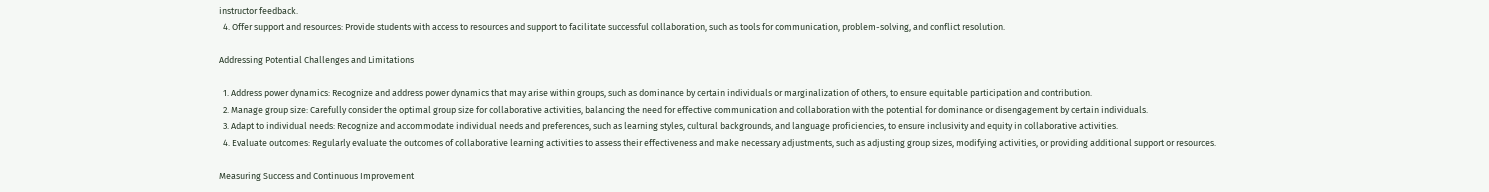instructor feedback.
  4. Offer support and resources: Provide students with access to resources and support to facilitate successful collaboration, such as tools for communication, problem-solving, and conflict resolution.

Addressing Potential Challenges and Limitations

  1. Address power dynamics: Recognize and address power dynamics that may arise within groups, such as dominance by certain individuals or marginalization of others, to ensure equitable participation and contribution.
  2. Manage group size: Carefully consider the optimal group size for collaborative activities, balancing the need for effective communication and collaboration with the potential for dominance or disengagement by certain individuals.
  3. Adapt to individual needs: Recognize and accommodate individual needs and preferences, such as learning styles, cultural backgrounds, and language proficiencies, to ensure inclusivity and equity in collaborative activities.
  4. Evaluate outcomes: Regularly evaluate the outcomes of collaborative learning activities to assess their effectiveness and make necessary adjustments, such as adjusting group sizes, modifying activities, or providing additional support or resources.

Measuring Success and Continuous Improvement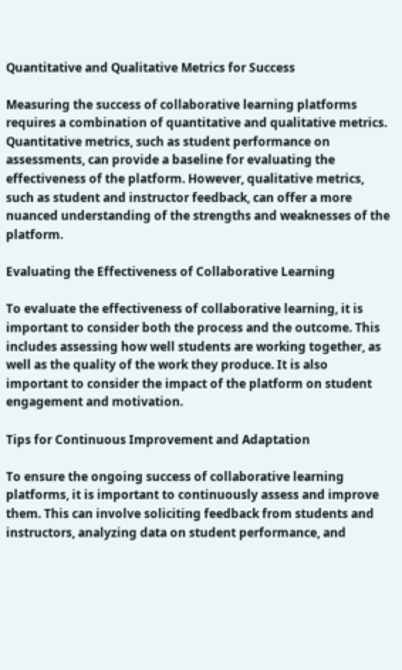Quantitative and Qualitative Metrics for Success

Measuring the success of collaborative learning platforms requires a combination of quantitative and qualitative metrics. Quantitative metrics, such as student performance on assessments, can provide a baseline for evaluating the effectiveness of the platform. However, qualitative metrics, such as student and instructor feedback, can offer a more nuanced understanding of the strengths and weaknesses of the platform.

Evaluating the Effectiveness of Collaborative Learning

To evaluate the effectiveness of collaborative learning, it is important to consider both the process and the outcome. This includes assessing how well students are working together, as well as the quality of the work they produce. It is also important to consider the impact of the platform on student engagement and motivation.

Tips for Continuous Improvement and Adaptation

To ensure the ongoing success of collaborative learning platforms, it is important to continuously assess and improve them. This can involve soliciting feedback from students and instructors, analyzing data on student performance, and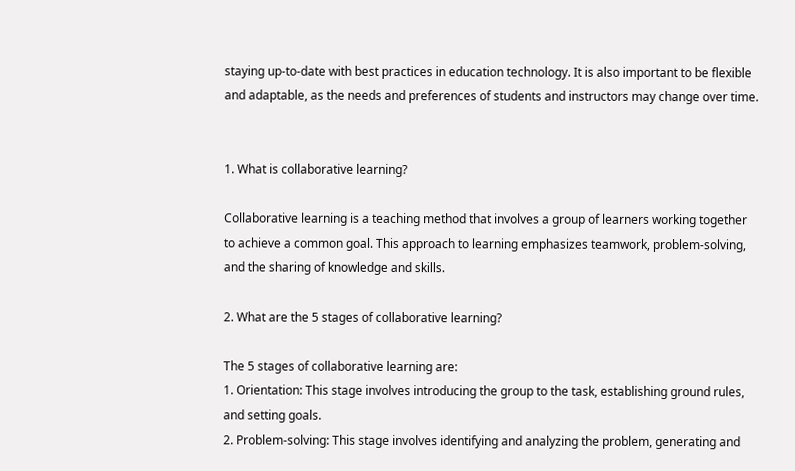staying up-to-date with best practices in education technology. It is also important to be flexible and adaptable, as the needs and preferences of students and instructors may change over time.


1. What is collaborative learning?

Collaborative learning is a teaching method that involves a group of learners working together to achieve a common goal. This approach to learning emphasizes teamwork, problem-solving, and the sharing of knowledge and skills.

2. What are the 5 stages of collaborative learning?

The 5 stages of collaborative learning are:
1. Orientation: This stage involves introducing the group to the task, establishing ground rules, and setting goals.
2. Problem-solving: This stage involves identifying and analyzing the problem, generating and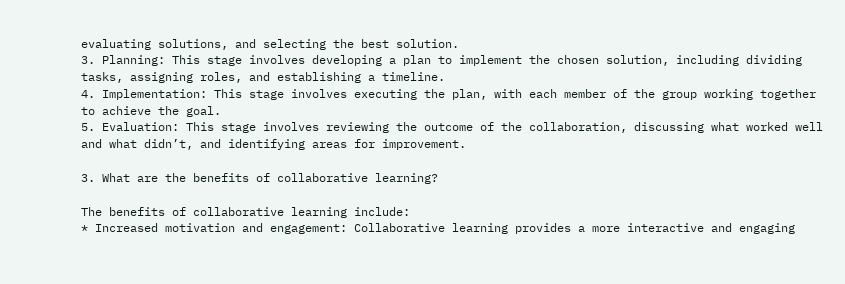evaluating solutions, and selecting the best solution.
3. Planning: This stage involves developing a plan to implement the chosen solution, including dividing tasks, assigning roles, and establishing a timeline.
4. Implementation: This stage involves executing the plan, with each member of the group working together to achieve the goal.
5. Evaluation: This stage involves reviewing the outcome of the collaboration, discussing what worked well and what didn’t, and identifying areas for improvement.

3. What are the benefits of collaborative learning?

The benefits of collaborative learning include:
* Increased motivation and engagement: Collaborative learning provides a more interactive and engaging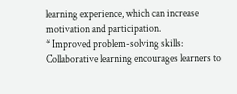learning experience, which can increase motivation and participation.
* Improved problem-solving skills: Collaborative learning encourages learners to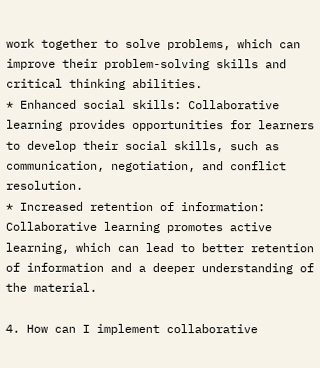work together to solve problems, which can improve their problem-solving skills and critical thinking abilities.
* Enhanced social skills: Collaborative learning provides opportunities for learners to develop their social skills, such as communication, negotiation, and conflict resolution.
* Increased retention of information: Collaborative learning promotes active learning, which can lead to better retention of information and a deeper understanding of the material.

4. How can I implement collaborative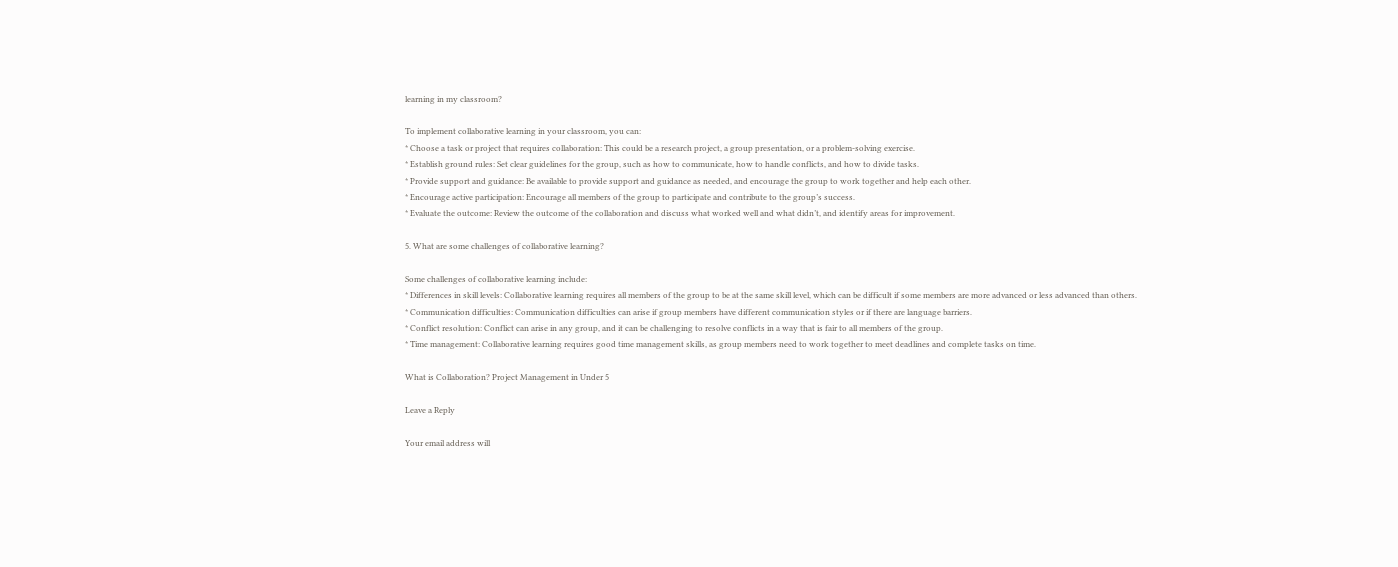learning in my classroom?

To implement collaborative learning in your classroom, you can:
* Choose a task or project that requires collaboration: This could be a research project, a group presentation, or a problem-solving exercise.
* Establish ground rules: Set clear guidelines for the group, such as how to communicate, how to handle conflicts, and how to divide tasks.
* Provide support and guidance: Be available to provide support and guidance as needed, and encourage the group to work together and help each other.
* Encourage active participation: Encourage all members of the group to participate and contribute to the group’s success.
* Evaluate the outcome: Review the outcome of the collaboration and discuss what worked well and what didn’t, and identify areas for improvement.

5. What are some challenges of collaborative learning?

Some challenges of collaborative learning include:
* Differences in skill levels: Collaborative learning requires all members of the group to be at the same skill level, which can be difficult if some members are more advanced or less advanced than others.
* Communication difficulties: Communication difficulties can arise if group members have different communication styles or if there are language barriers.
* Conflict resolution: Conflict can arise in any group, and it can be challenging to resolve conflicts in a way that is fair to all members of the group.
* Time management: Collaborative learning requires good time management skills, as group members need to work together to meet deadlines and complete tasks on time.

What is Collaboration? Project Management in Under 5

Leave a Reply

Your email address will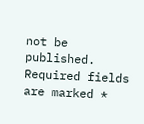not be published. Required fields are marked *